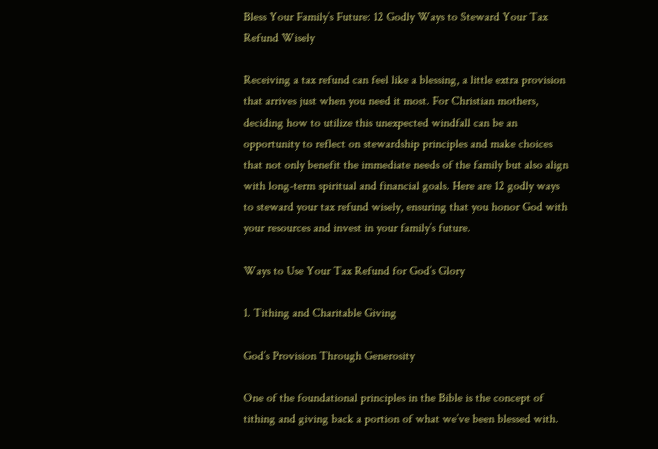Bless Your Family’s Future: 12 Godly Ways to Steward Your Tax Refund Wisely

Receiving a tax refund can feel like a blessing, a little extra provision that arrives just when you need it most. For Christian mothers, deciding how to utilize this unexpected windfall can be an opportunity to reflect on stewardship principles and make choices that not only benefit the immediate needs of the family but also align with long-term spiritual and financial goals. Here are 12 godly ways to steward your tax refund wisely, ensuring that you honor God with your resources and invest in your family’s future.

Ways to Use Your Tax Refund for God’s Glory

1. Tithing and Charitable Giving

God’s Provision Through Generosity

One of the foundational principles in the Bible is the concept of tithing and giving back a portion of what we’ve been blessed with.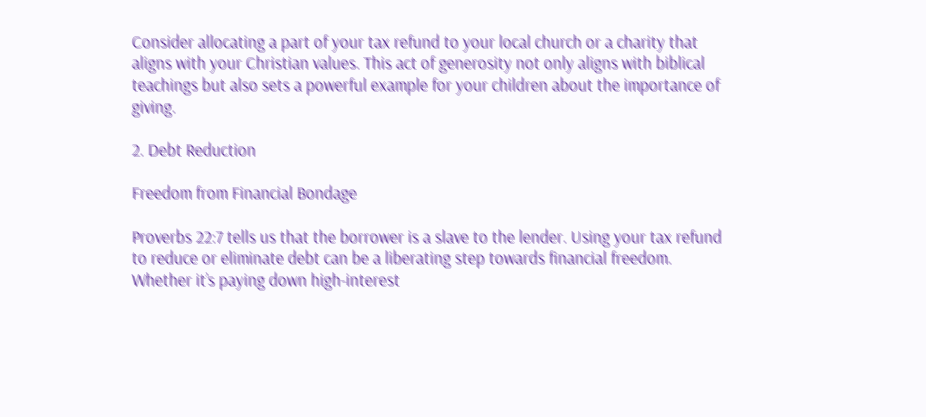Consider allocating a part of your tax refund to your local church or a charity that aligns with your Christian values. This act of generosity not only aligns with biblical teachings but also sets a powerful example for your children about the importance of giving.

2. Debt Reduction

Freedom from Financial Bondage

Proverbs 22:7 tells us that the borrower is a slave to the lender. Using your tax refund to reduce or eliminate debt can be a liberating step towards financial freedom. Whether it’s paying down high-interest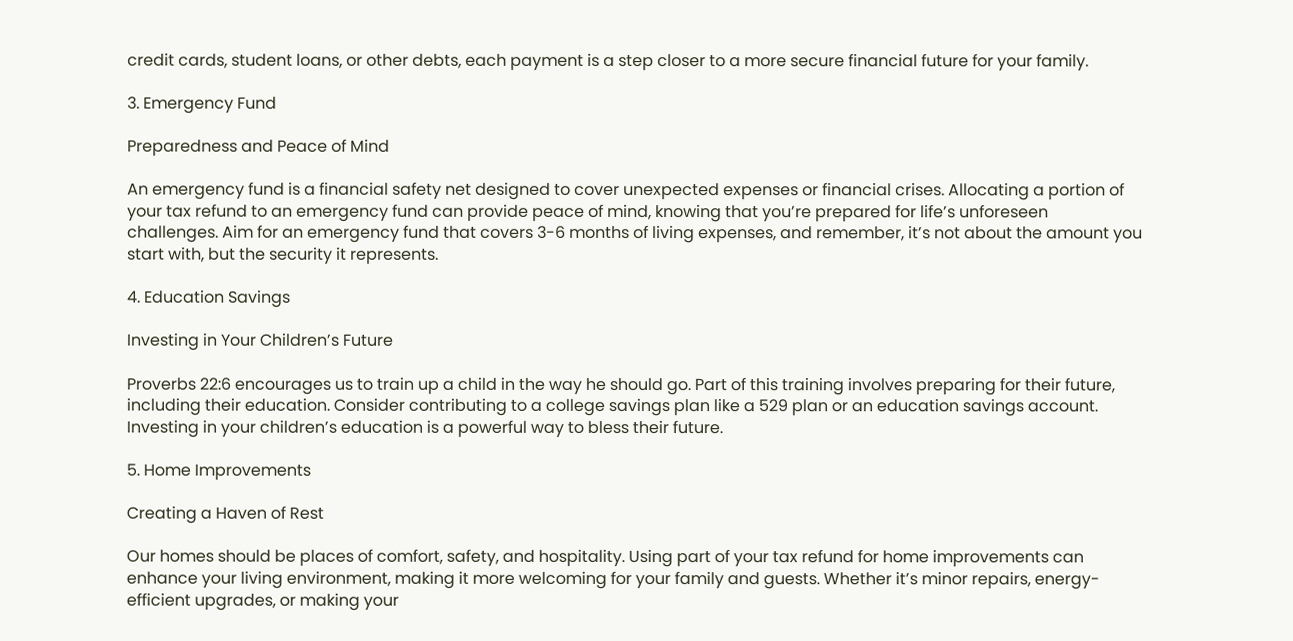credit cards, student loans, or other debts, each payment is a step closer to a more secure financial future for your family.

3. Emergency Fund

Preparedness and Peace of Mind

An emergency fund is a financial safety net designed to cover unexpected expenses or financial crises. Allocating a portion of your tax refund to an emergency fund can provide peace of mind, knowing that you’re prepared for life’s unforeseen challenges. Aim for an emergency fund that covers 3-6 months of living expenses, and remember, it’s not about the amount you start with, but the security it represents.

4. Education Savings

Investing in Your Children’s Future

Proverbs 22:6 encourages us to train up a child in the way he should go. Part of this training involves preparing for their future, including their education. Consider contributing to a college savings plan like a 529 plan or an education savings account. Investing in your children’s education is a powerful way to bless their future.

5. Home Improvements

Creating a Haven of Rest

Our homes should be places of comfort, safety, and hospitality. Using part of your tax refund for home improvements can enhance your living environment, making it more welcoming for your family and guests. Whether it’s minor repairs, energy-efficient upgrades, or making your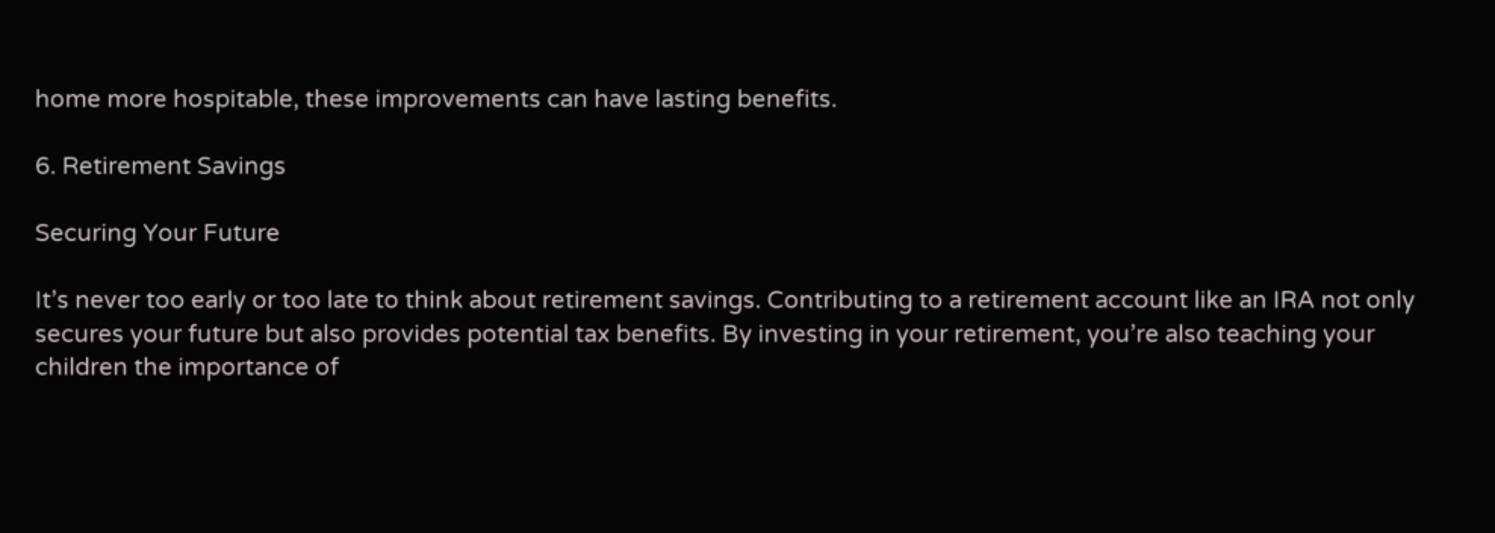home more hospitable, these improvements can have lasting benefits.

6. Retirement Savings

Securing Your Future

It’s never too early or too late to think about retirement savings. Contributing to a retirement account like an IRA not only secures your future but also provides potential tax benefits. By investing in your retirement, you’re also teaching your children the importance of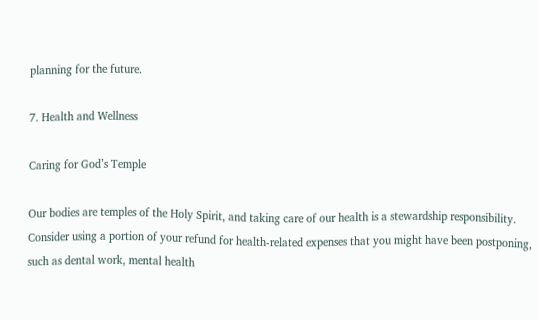planning for the future.

7. Health and Wellness

Caring for God’s Temple

Our bodies are temples of the Holy Spirit, and taking care of our health is a stewardship responsibility. Consider using a portion of your refund for health-related expenses that you might have been postponing, such as dental work, mental health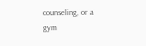counseling, or a gym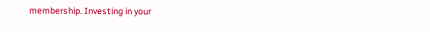membership. Investing in your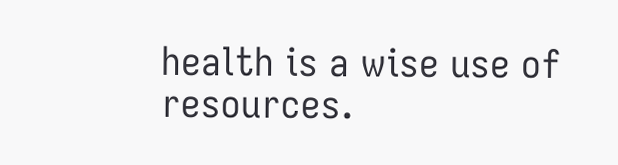health is a wise use of resources.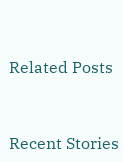Related Posts


Recent Stories